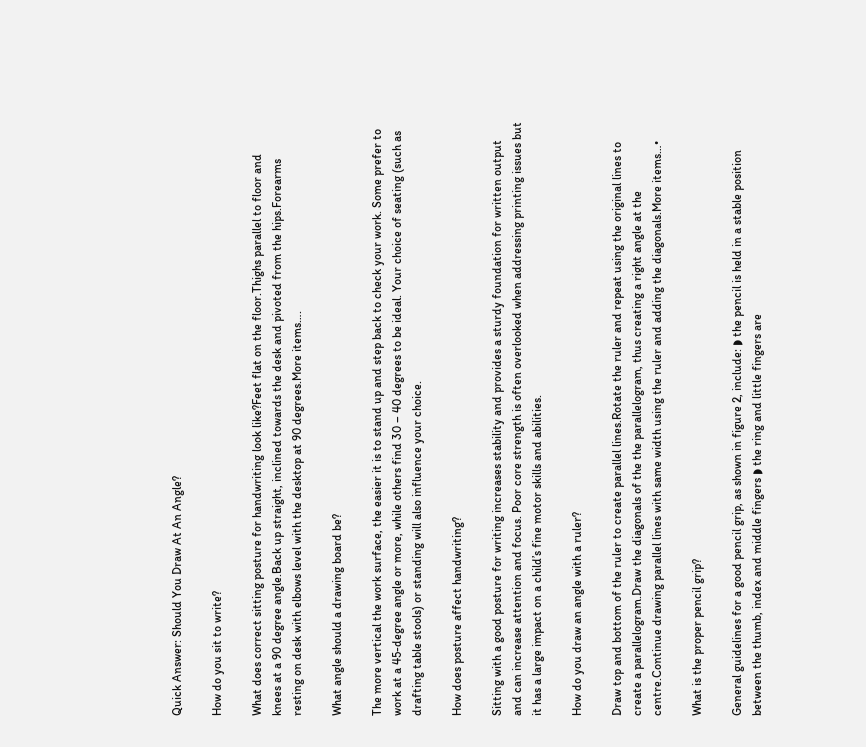Quick Answer: Should You Draw At An Angle?

How do you sit to write?

What does correct sitting posture for handwriting look like?Feet flat on the floor.Thighs parallel to floor and knees at a 90 degree angle.Back up straight, inclined towards the desk and pivoted from the hips.Forearms resting on desk with elbows level with the desktop at 90 degrees.More items….

What angle should a drawing board be?

The more vertical the work surface, the easier it is to stand up and step back to check your work. Some prefer to work at a 45-degree angle or more, while others find 30 – 40 degrees to be ideal. Your choice of seating (such as drafting table stools) or standing will also influence your choice.

How does posture affect handwriting?

Sitting with a good posture for writing increases stability and provides a sturdy foundation for written output and can increase attention and focus. Poor core strength is often overlooked when addressing printing issues but it has a large impact on a child’s fine motor skills and abilities.

How do you draw an angle with a ruler?

Draw top and bottom of the ruler to create parallel lines.Rotate the ruler and repeat using the original lines to create a parallelogram.Draw the diagonals of the the parallelogram, thus creating a right angle at the centre.Continue drawing parallel lines with same width using the ruler and adding the diagonals.More items…•

What is the proper pencil grip?

General guidelines for a good pencil grip, as shown in figure 2, include: ◗ the pencil is held in a stable position between the thumb, index and middle fingers ◗ the ring and little fingers are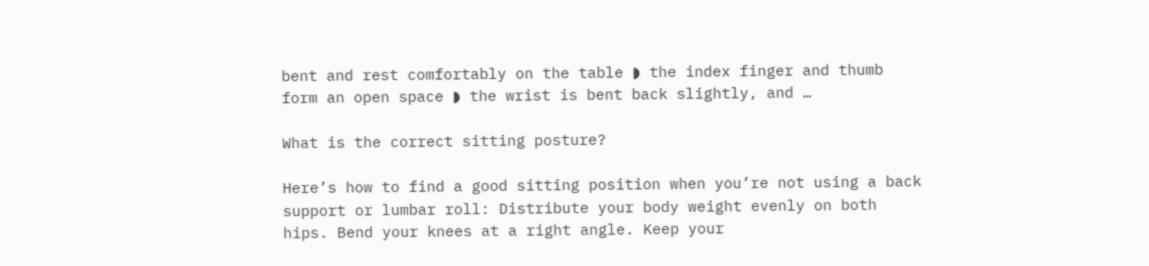bent and rest comfortably on the table ◗ the index finger and thumb form an open space ◗ the wrist is bent back slightly, and …

What is the correct sitting posture?

Here’s how to find a good sitting position when you’re not using a back support or lumbar roll: Distribute your body weight evenly on both hips. Bend your knees at a right angle. Keep your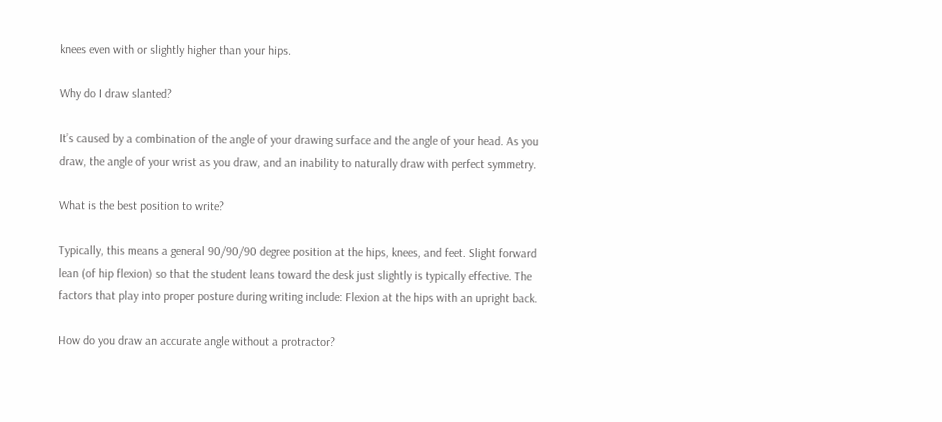knees even with or slightly higher than your hips.

Why do I draw slanted?

It’s caused by a combination of the angle of your drawing surface and the angle of your head. As you draw, the angle of your wrist as you draw, and an inability to naturally draw with perfect symmetry.

What is the best position to write?

Typically, this means a general 90/90/90 degree position at the hips, knees, and feet. Slight forward lean (of hip flexion) so that the student leans toward the desk just slightly is typically effective. The factors that play into proper posture during writing include: Flexion at the hips with an upright back.

How do you draw an accurate angle without a protractor?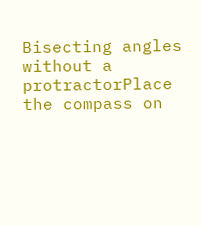Bisecting angles without a protractorPlace the compass on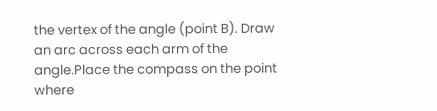the vertex of the angle (point B). Draw an arc across each arm of the angle.Place the compass on the point where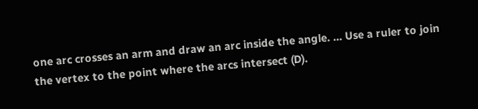one arc crosses an arm and draw an arc inside the angle. … Use a ruler to join the vertex to the point where the arcs intersect (D).